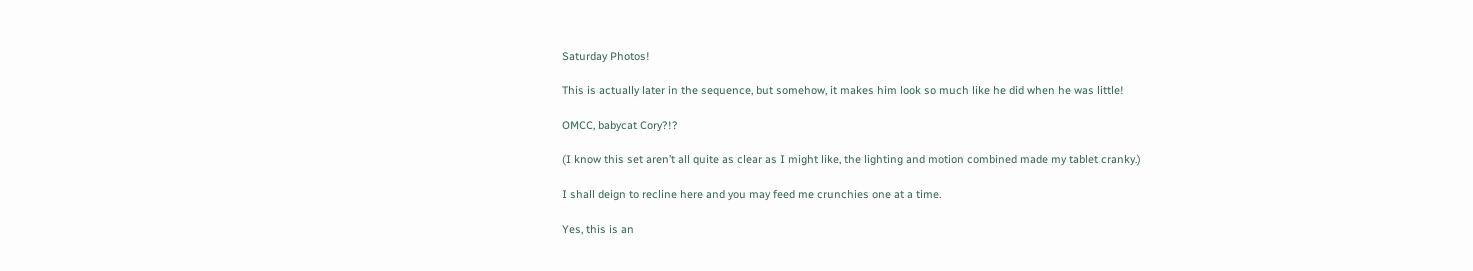Saturday Photos!

This is actually later in the sequence, but somehow, it makes him look so much like he did when he was little!

OMCC, babycat Cory?!?

(I know this set aren’t all quite as clear as I might like, the lighting and motion combined made my tablet cranky.)

I shall deign to recline here and you may feed me crunchies one at a time.

Yes, this is an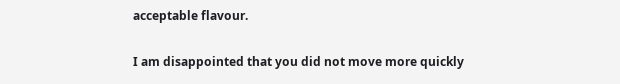acceptable flavour.

I am disappointed that you did not move more quickly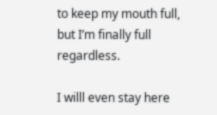to keep my mouth full, but I’m finally full regardless.

I willl even stay here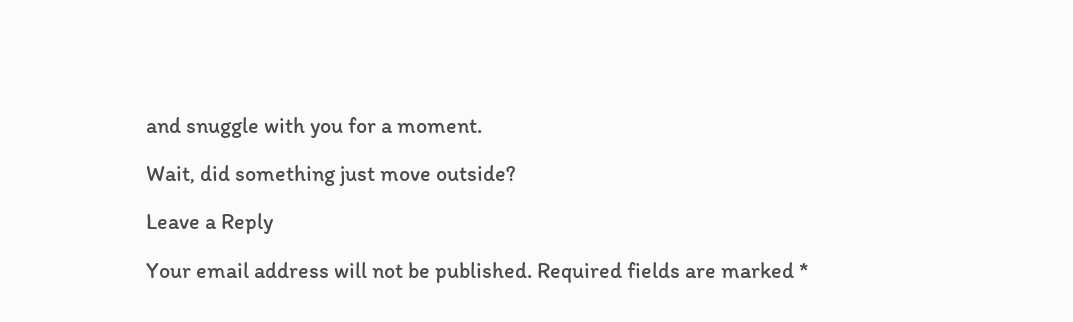and snuggle with you for a moment.

Wait, did something just move outside?

Leave a Reply

Your email address will not be published. Required fields are marked *